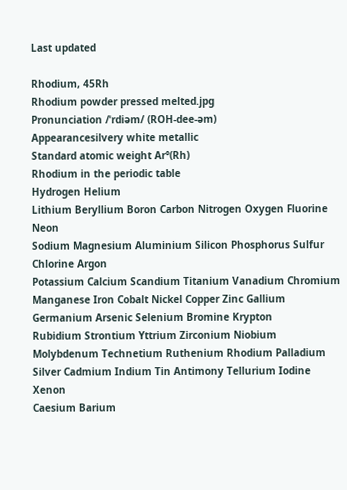Last updated

Rhodium, 45Rh
Rhodium powder pressed melted.jpg
Pronunciation /ˈrdiəm/ (ROH-dee-əm)
Appearancesilvery white metallic
Standard atomic weight Ar°(Rh)
Rhodium in the periodic table
Hydrogen Helium
Lithium Beryllium Boron Carbon Nitrogen Oxygen Fluorine Neon
Sodium Magnesium Aluminium Silicon Phosphorus Sulfur Chlorine Argon
Potassium Calcium Scandium Titanium Vanadium Chromium Manganese Iron Cobalt Nickel Copper Zinc Gallium Germanium Arsenic Selenium Bromine Krypton
Rubidium Strontium Yttrium Zirconium Niobium Molybdenum Technetium Ruthenium Rhodium Palladium Silver Cadmium Indium Tin Antimony Tellurium Iodine Xenon
Caesium Barium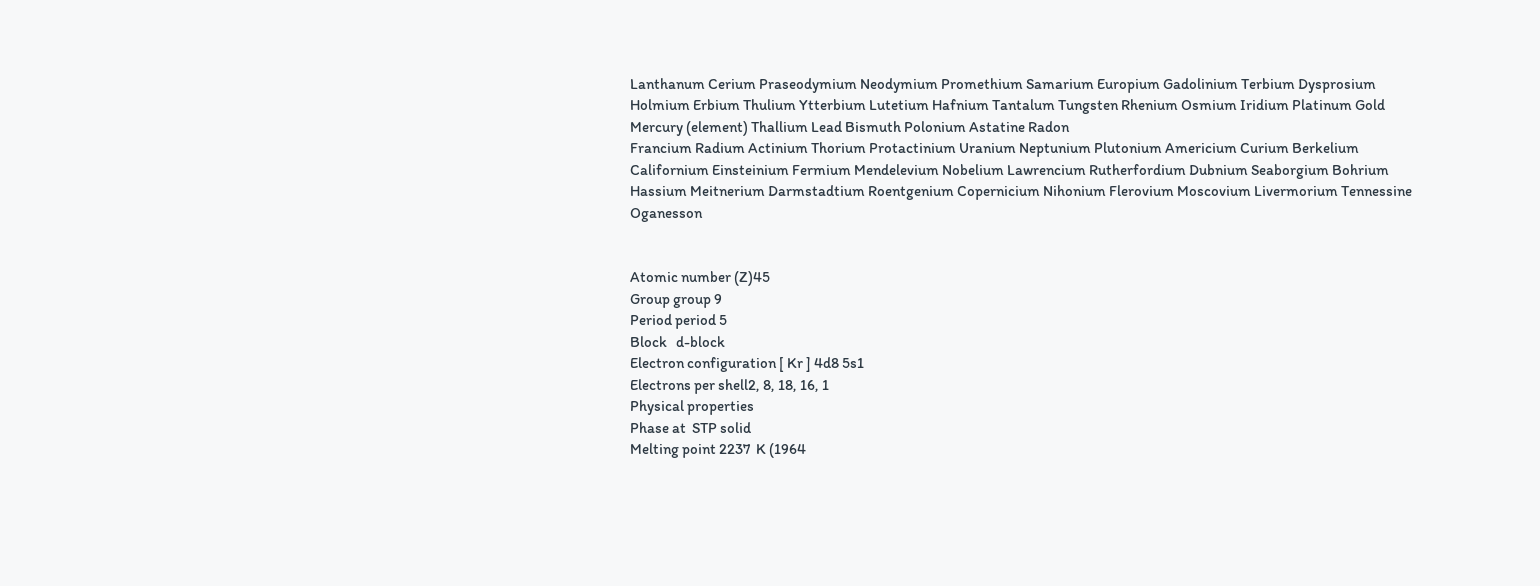Lanthanum Cerium Praseodymium Neodymium Promethium Samarium Europium Gadolinium Terbium Dysprosium Holmium Erbium Thulium Ytterbium Lutetium Hafnium Tantalum Tungsten Rhenium Osmium Iridium Platinum Gold Mercury (element) Thallium Lead Bismuth Polonium Astatine Radon
Francium Radium Actinium Thorium Protactinium Uranium Neptunium Plutonium Americium Curium Berkelium Californium Einsteinium Fermium Mendelevium Nobelium Lawrencium Rutherfordium Dubnium Seaborgium Bohrium Hassium Meitnerium Darmstadtium Roentgenium Copernicium Nihonium Flerovium Moscovium Livermorium Tennessine Oganesson


Atomic number (Z)45
Group group 9
Period period 5
Block   d-block
Electron configuration [ Kr ] 4d8 5s1
Electrons per shell2, 8, 18, 16, 1
Physical properties
Phase at  STP solid
Melting point 2237  K (1964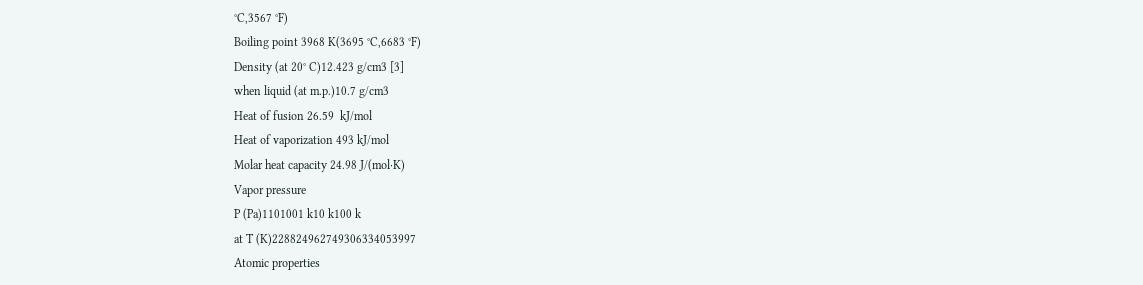°C,3567 °F)
Boiling point 3968 K(3695 °C,6683 °F)
Density (at 20° C)12.423 g/cm3 [3]
when liquid (at m.p.)10.7 g/cm3
Heat of fusion 26.59  kJ/mol
Heat of vaporization 493 kJ/mol
Molar heat capacity 24.98 J/(mol·K)
Vapor pressure
P (Pa)1101001 k10 k100 k
at T (K)228824962749306334053997
Atomic properties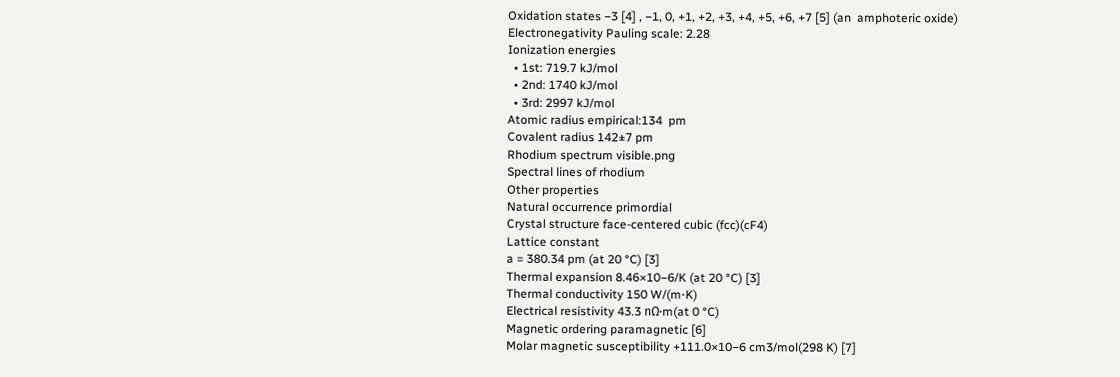Oxidation states −3 [4] , −1, 0, +1, +2, +3, +4, +5, +6, +7 [5] (an  amphoteric oxide)
Electronegativity Pauling scale: 2.28
Ionization energies
  • 1st: 719.7 kJ/mol
  • 2nd: 1740 kJ/mol
  • 3rd: 2997 kJ/mol
Atomic radius empirical:134  pm
Covalent radius 142±7 pm
Rhodium spectrum visible.png
Spectral lines of rhodium
Other properties
Natural occurrence primordial
Crystal structure face-centered cubic (fcc)(cF4)
Lattice constant
a = 380.34 pm (at 20 °C) [3]
Thermal expansion 8.46×10−6/K (at 20 °C) [3]
Thermal conductivity 150 W/(m⋅K)
Electrical resistivity 43.3 nΩ⋅m(at 0 °C)
Magnetic ordering paramagnetic [6]
Molar magnetic susceptibility +111.0×10−6 cm3/mol(298 K) [7]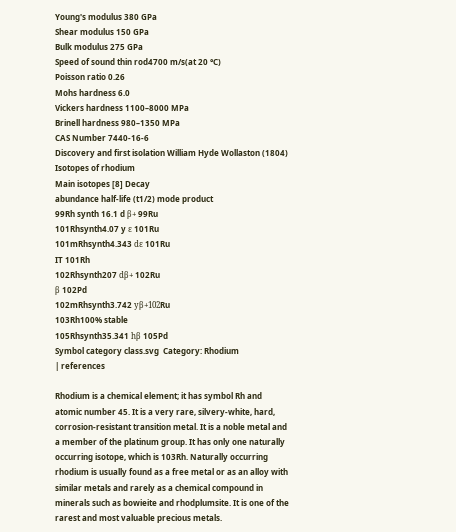Young's modulus 380 GPa
Shear modulus 150 GPa
Bulk modulus 275 GPa
Speed of sound thin rod4700 m/s(at 20 °C)
Poisson ratio 0.26
Mohs hardness 6.0
Vickers hardness 1100–8000 MPa
Brinell hardness 980–1350 MPa
CAS Number 7440-16-6
Discovery and first isolation William Hyde Wollaston (1804)
Isotopes of rhodium
Main isotopes [8] Decay
abundance half-life (t1/2) mode product
99Rh synth 16.1 d β+ 99Ru
101Rhsynth4.07 y ε 101Ru
101mRhsynth4.343 dε 101Ru
IT 101Rh
102Rhsynth207 dβ+ 102Ru
β 102Pd
102mRhsynth3.742 yβ+102Ru
103Rh100% stable
105Rhsynth35.341 hβ 105Pd
Symbol category class.svg  Category: Rhodium
| references

Rhodium is a chemical element; it has symbol Rh and atomic number 45. It is a very rare, silvery-white, hard, corrosion-resistant transition metal. It is a noble metal and a member of the platinum group. It has only one naturally occurring isotope, which is 103Rh. Naturally occurring rhodium is usually found as a free metal or as an alloy with similar metals and rarely as a chemical compound in minerals such as bowieite and rhodplumsite. It is one of the rarest and most valuable precious metals.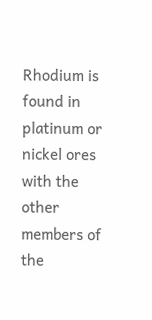Rhodium is found in platinum or nickel ores with the other members of the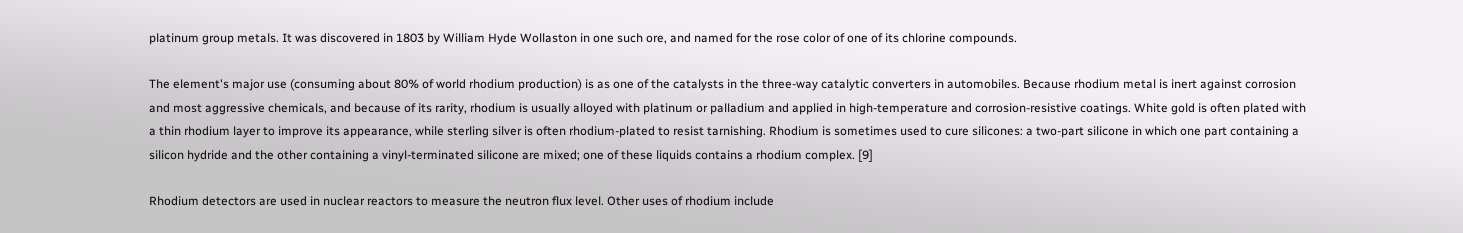platinum group metals. It was discovered in 1803 by William Hyde Wollaston in one such ore, and named for the rose color of one of its chlorine compounds.

The element's major use (consuming about 80% of world rhodium production) is as one of the catalysts in the three-way catalytic converters in automobiles. Because rhodium metal is inert against corrosion and most aggressive chemicals, and because of its rarity, rhodium is usually alloyed with platinum or palladium and applied in high-temperature and corrosion-resistive coatings. White gold is often plated with a thin rhodium layer to improve its appearance, while sterling silver is often rhodium-plated to resist tarnishing. Rhodium is sometimes used to cure silicones: a two-part silicone in which one part containing a silicon hydride and the other containing a vinyl-terminated silicone are mixed; one of these liquids contains a rhodium complex. [9]

Rhodium detectors are used in nuclear reactors to measure the neutron flux level. Other uses of rhodium include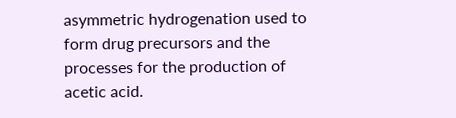asymmetric hydrogenation used to form drug precursors and the processes for the production of acetic acid.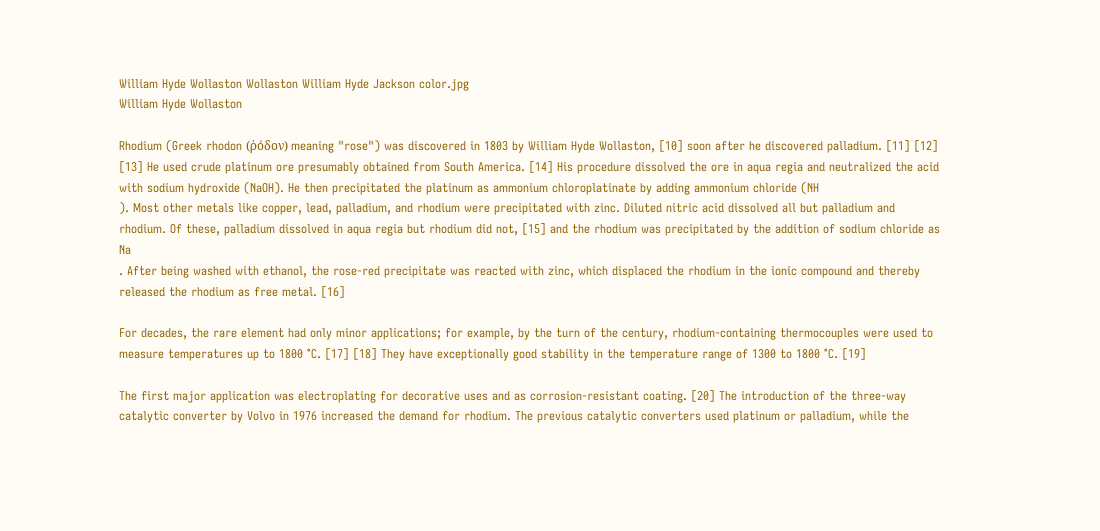William Hyde Wollaston Wollaston William Hyde Jackson color.jpg
William Hyde Wollaston

Rhodium (Greek rhodon (ῥόδον) meaning "rose") was discovered in 1803 by William Hyde Wollaston, [10] soon after he discovered palladium. [11] [12] [13] He used crude platinum ore presumably obtained from South America. [14] His procedure dissolved the ore in aqua regia and neutralized the acid with sodium hydroxide (NaOH). He then precipitated the platinum as ammonium chloroplatinate by adding ammonium chloride (NH
). Most other metals like copper, lead, palladium, and rhodium were precipitated with zinc. Diluted nitric acid dissolved all but palladium and rhodium. Of these, palladium dissolved in aqua regia but rhodium did not, [15] and the rhodium was precipitated by the addition of sodium chloride as Na
. After being washed with ethanol, the rose-red precipitate was reacted with zinc, which displaced the rhodium in the ionic compound and thereby released the rhodium as free metal. [16]

For decades, the rare element had only minor applications; for example, by the turn of the century, rhodium-containing thermocouples were used to measure temperatures up to 1800 °C. [17] [18] They have exceptionally good stability in the temperature range of 1300 to 1800 °C. [19]

The first major application was electroplating for decorative uses and as corrosion-resistant coating. [20] The introduction of the three-way catalytic converter by Volvo in 1976 increased the demand for rhodium. The previous catalytic converters used platinum or palladium, while the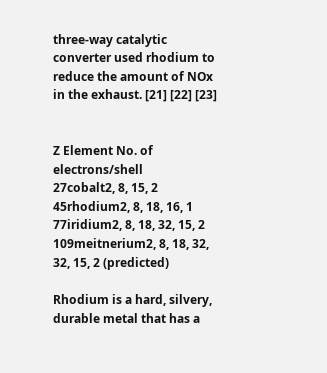three-way catalytic converter used rhodium to reduce the amount of NOx in the exhaust. [21] [22] [23]


Z Element No. of electrons/shell
27cobalt2, 8, 15, 2
45rhodium2, 8, 18, 16, 1
77iridium2, 8, 18, 32, 15, 2
109meitnerium2, 8, 18, 32, 32, 15, 2 (predicted)

Rhodium is a hard, silvery, durable metal that has a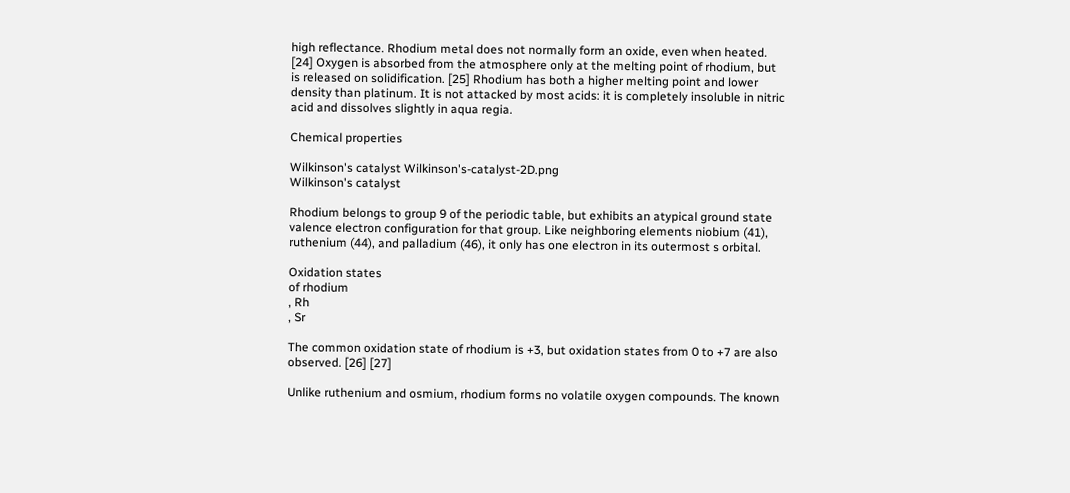high reflectance. Rhodium metal does not normally form an oxide, even when heated. [24] Oxygen is absorbed from the atmosphere only at the melting point of rhodium, but is released on solidification. [25] Rhodium has both a higher melting point and lower density than platinum. It is not attacked by most acids: it is completely insoluble in nitric acid and dissolves slightly in aqua regia.

Chemical properties

Wilkinson's catalyst Wilkinson's-catalyst-2D.png
Wilkinson's catalyst

Rhodium belongs to group 9 of the periodic table, but exhibits an atypical ground state valence electron configuration for that group. Like neighboring elements niobium (41), ruthenium (44), and palladium (46), it only has one electron in its outermost s orbital.

Oxidation states
of rhodium
, Rh
, Sr

The common oxidation state of rhodium is +3, but oxidation states from 0 to +7 are also observed. [26] [27]

Unlike ruthenium and osmium, rhodium forms no volatile oxygen compounds. The known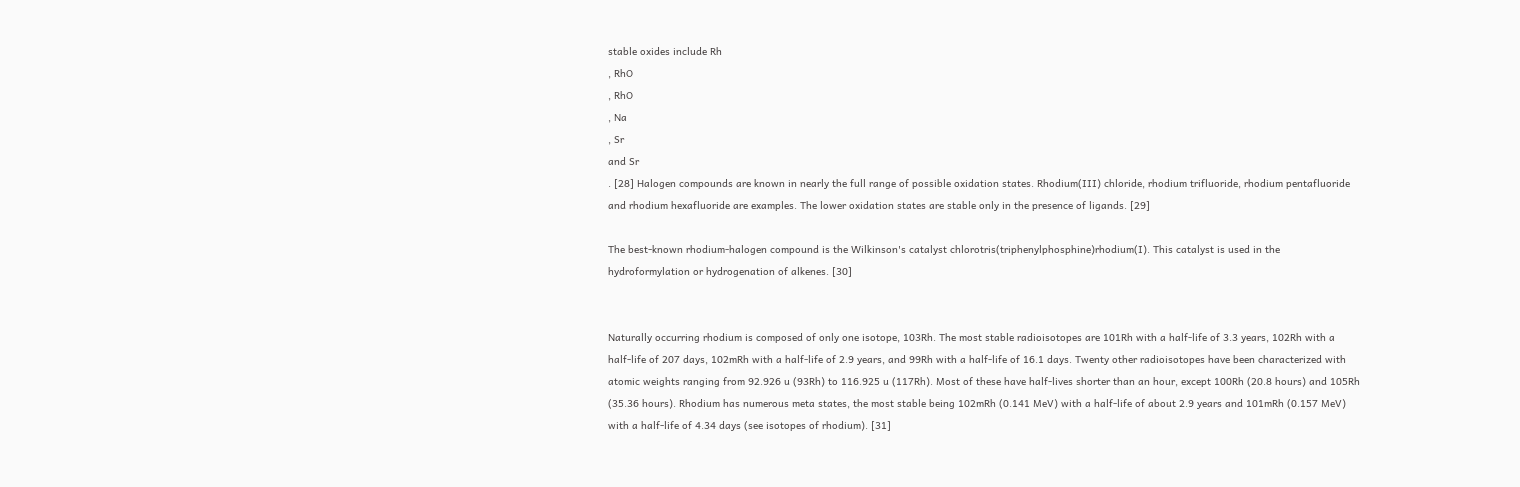stable oxides include Rh
, RhO
, RhO
, Na
, Sr
and Sr
. [28] Halogen compounds are known in nearly the full range of possible oxidation states. Rhodium(III) chloride, rhodium trifluoride, rhodium pentafluoride and rhodium hexafluoride are examples. The lower oxidation states are stable only in the presence of ligands. [29]

The best-known rhodium-halogen compound is the Wilkinson's catalyst chlorotris(triphenylphosphine)rhodium(I). This catalyst is used in the hydroformylation or hydrogenation of alkenes. [30]


Naturally occurring rhodium is composed of only one isotope, 103Rh. The most stable radioisotopes are 101Rh with a half-life of 3.3 years, 102Rh with a half-life of 207 days, 102mRh with a half-life of 2.9 years, and 99Rh with a half-life of 16.1 days. Twenty other radioisotopes have been characterized with atomic weights ranging from 92.926 u (93Rh) to 116.925 u (117Rh). Most of these have half-lives shorter than an hour, except 100Rh (20.8 hours) and 105Rh (35.36 hours). Rhodium has numerous meta states, the most stable being 102mRh (0.141 MeV) with a half-life of about 2.9 years and 101mRh (0.157 MeV) with a half-life of 4.34 days (see isotopes of rhodium). [31]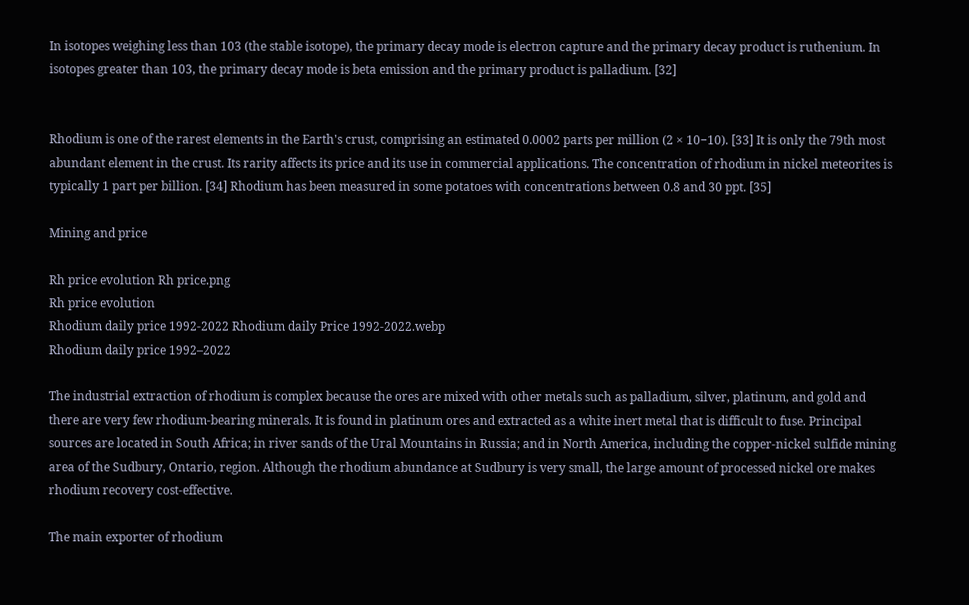In isotopes weighing less than 103 (the stable isotope), the primary decay mode is electron capture and the primary decay product is ruthenium. In isotopes greater than 103, the primary decay mode is beta emission and the primary product is palladium. [32]


Rhodium is one of the rarest elements in the Earth's crust, comprising an estimated 0.0002 parts per million (2 × 10−10). [33] It is only the 79th most abundant element in the crust. Its rarity affects its price and its use in commercial applications. The concentration of rhodium in nickel meteorites is typically 1 part per billion. [34] Rhodium has been measured in some potatoes with concentrations between 0.8 and 30 ppt. [35]

Mining and price

Rh price evolution Rh price.png
Rh price evolution
Rhodium daily price 1992-2022 Rhodium daily Price 1992-2022.webp
Rhodium daily price 1992–2022

The industrial extraction of rhodium is complex because the ores are mixed with other metals such as palladium, silver, platinum, and gold and there are very few rhodium-bearing minerals. It is found in platinum ores and extracted as a white inert metal that is difficult to fuse. Principal sources are located in South Africa; in river sands of the Ural Mountains in Russia; and in North America, including the copper-nickel sulfide mining area of the Sudbury, Ontario, region. Although the rhodium abundance at Sudbury is very small, the large amount of processed nickel ore makes rhodium recovery cost-effective.

The main exporter of rhodium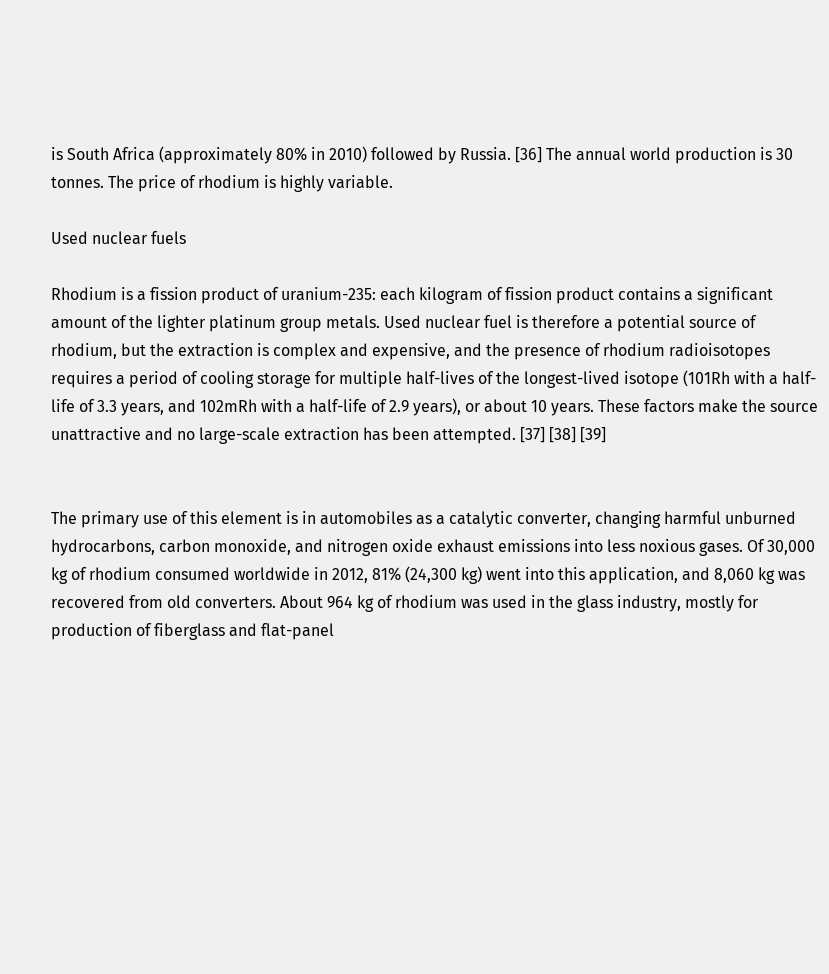is South Africa (approximately 80% in 2010) followed by Russia. [36] The annual world production is 30 tonnes. The price of rhodium is highly variable.

Used nuclear fuels

Rhodium is a fission product of uranium-235: each kilogram of fission product contains a significant amount of the lighter platinum group metals. Used nuclear fuel is therefore a potential source of rhodium, but the extraction is complex and expensive, and the presence of rhodium radioisotopes requires a period of cooling storage for multiple half-lives of the longest-lived isotope (101Rh with a half-life of 3.3 years, and 102mRh with a half-life of 2.9 years), or about 10 years. These factors make the source unattractive and no large-scale extraction has been attempted. [37] [38] [39]


The primary use of this element is in automobiles as a catalytic converter, changing harmful unburned hydrocarbons, carbon monoxide, and nitrogen oxide exhaust emissions into less noxious gases. Of 30,000 kg of rhodium consumed worldwide in 2012, 81% (24,300 kg) went into this application, and 8,060 kg was recovered from old converters. About 964 kg of rhodium was used in the glass industry, mostly for production of fiberglass and flat-panel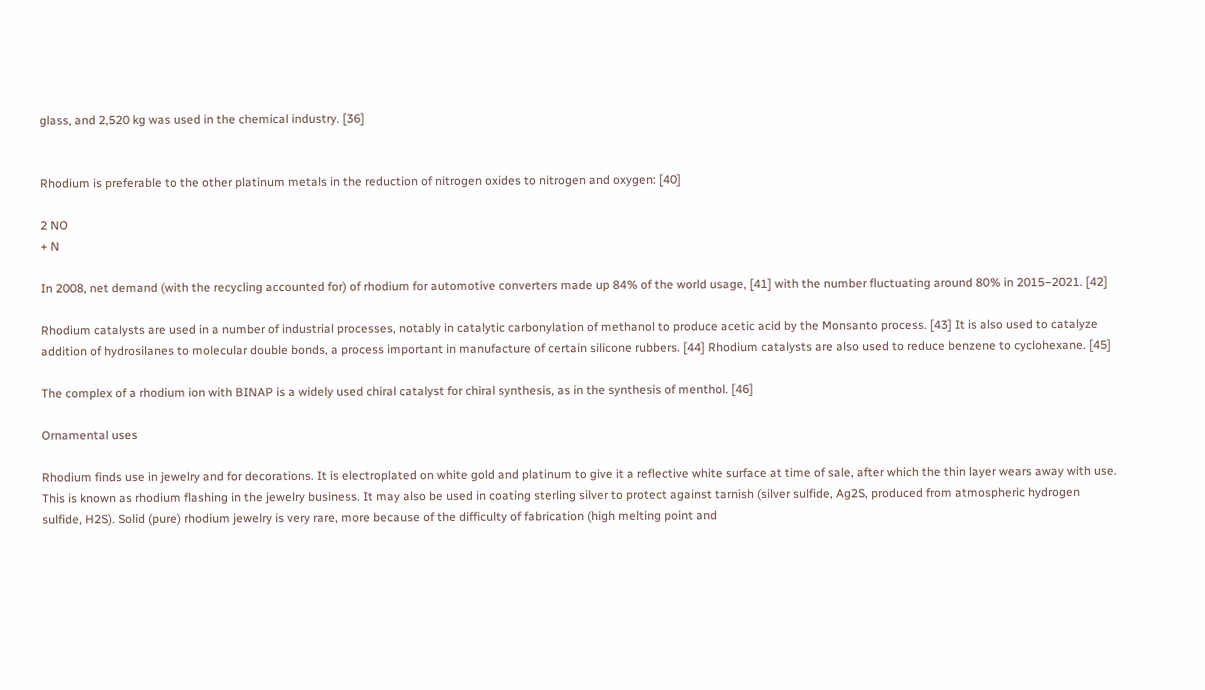glass, and 2,520 kg was used in the chemical industry. [36]


Rhodium is preferable to the other platinum metals in the reduction of nitrogen oxides to nitrogen and oxygen: [40]

2 NO
+ N

In 2008, net demand (with the recycling accounted for) of rhodium for automotive converters made up 84% of the world usage, [41] with the number fluctuating around 80% in 2015−2021. [42]

Rhodium catalysts are used in a number of industrial processes, notably in catalytic carbonylation of methanol to produce acetic acid by the Monsanto process. [43] It is also used to catalyze addition of hydrosilanes to molecular double bonds, a process important in manufacture of certain silicone rubbers. [44] Rhodium catalysts are also used to reduce benzene to cyclohexane. [45]

The complex of a rhodium ion with BINAP is a widely used chiral catalyst for chiral synthesis, as in the synthesis of menthol. [46]

Ornamental uses

Rhodium finds use in jewelry and for decorations. It is electroplated on white gold and platinum to give it a reflective white surface at time of sale, after which the thin layer wears away with use. This is known as rhodium flashing in the jewelry business. It may also be used in coating sterling silver to protect against tarnish (silver sulfide, Ag2S, produced from atmospheric hydrogen sulfide, H2S). Solid (pure) rhodium jewelry is very rare, more because of the difficulty of fabrication (high melting point and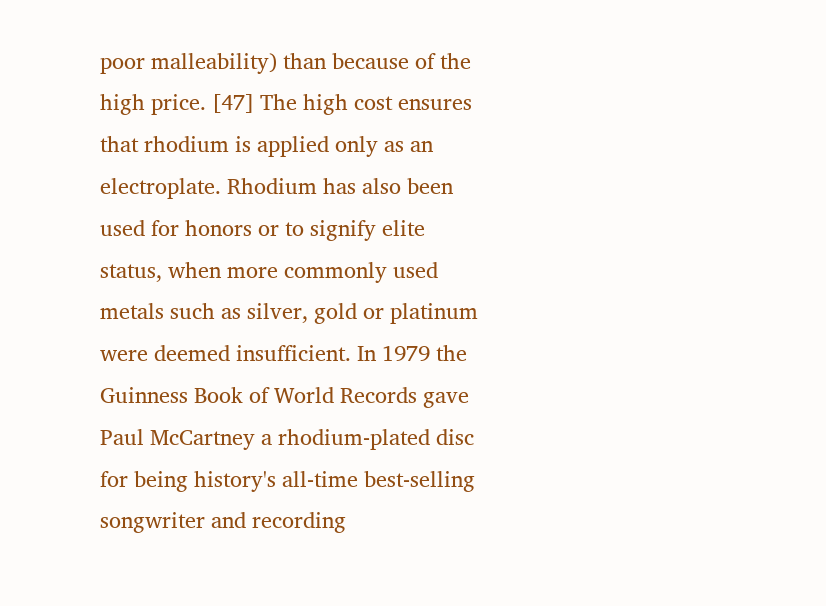poor malleability) than because of the high price. [47] The high cost ensures that rhodium is applied only as an electroplate. Rhodium has also been used for honors or to signify elite status, when more commonly used metals such as silver, gold or platinum were deemed insufficient. In 1979 the Guinness Book of World Records gave Paul McCartney a rhodium-plated disc for being history's all-time best-selling songwriter and recording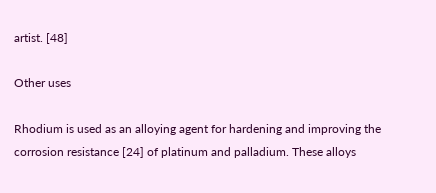artist. [48]

Other uses

Rhodium is used as an alloying agent for hardening and improving the corrosion resistance [24] of platinum and palladium. These alloys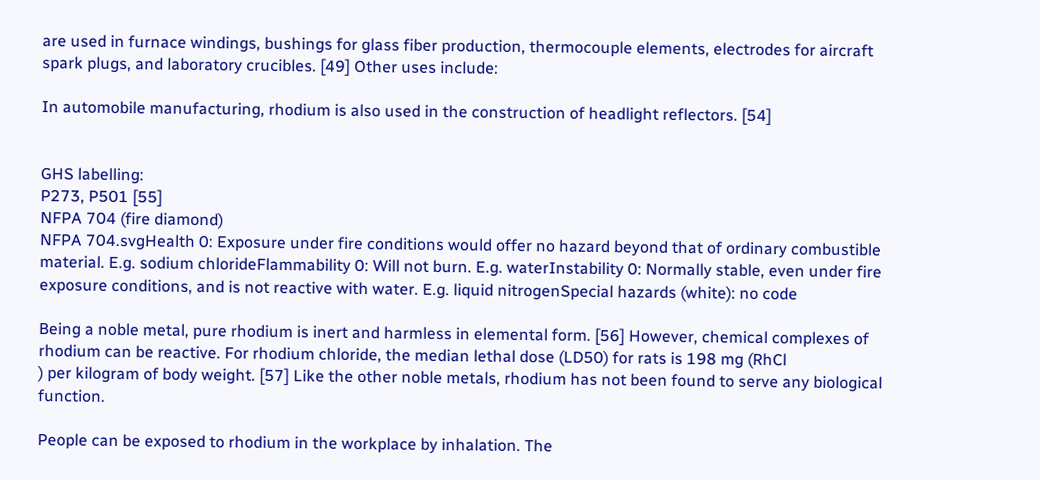are used in furnace windings, bushings for glass fiber production, thermocouple elements, electrodes for aircraft spark plugs, and laboratory crucibles. [49] Other uses include:

In automobile manufacturing, rhodium is also used in the construction of headlight reflectors. [54]


GHS labelling:
P273, P501 [55]
NFPA 704 (fire diamond)
NFPA 704.svgHealth 0: Exposure under fire conditions would offer no hazard beyond that of ordinary combustible material. E.g. sodium chlorideFlammability 0: Will not burn. E.g. waterInstability 0: Normally stable, even under fire exposure conditions, and is not reactive with water. E.g. liquid nitrogenSpecial hazards (white): no code

Being a noble metal, pure rhodium is inert and harmless in elemental form. [56] However, chemical complexes of rhodium can be reactive. For rhodium chloride, the median lethal dose (LD50) for rats is 198 mg (RhCl
) per kilogram of body weight. [57] Like the other noble metals, rhodium has not been found to serve any biological function.

People can be exposed to rhodium in the workplace by inhalation. The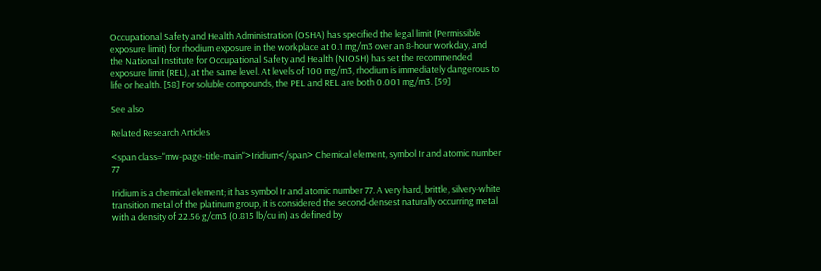Occupational Safety and Health Administration (OSHA) has specified the legal limit (Permissible exposure limit) for rhodium exposure in the workplace at 0.1 mg/m3 over an 8-hour workday, and the National Institute for Occupational Safety and Health (NIOSH) has set the recommended exposure limit (REL), at the same level. At levels of 100 mg/m3, rhodium is immediately dangerous to life or health. [58] For soluble compounds, the PEL and REL are both 0.001 mg/m3. [59]

See also

Related Research Articles

<span class="mw-page-title-main">Iridium</span> Chemical element, symbol Ir and atomic number 77

Iridium is a chemical element; it has symbol Ir and atomic number 77. A very hard, brittle, silvery-white transition metal of the platinum group, it is considered the second-densest naturally occurring metal with a density of 22.56 g/cm3 (0.815 lb/cu in) as defined by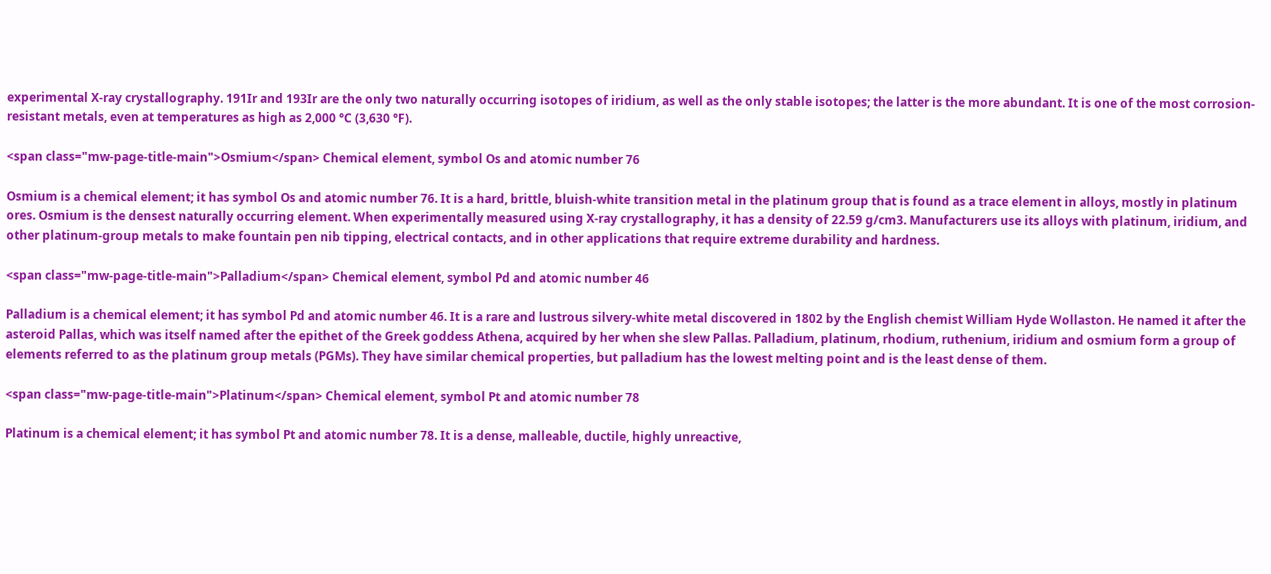experimental X-ray crystallography. 191Ir and 193Ir are the only two naturally occurring isotopes of iridium, as well as the only stable isotopes; the latter is the more abundant. It is one of the most corrosion-resistant metals, even at temperatures as high as 2,000 °C (3,630 °F).

<span class="mw-page-title-main">Osmium</span> Chemical element, symbol Os and atomic number 76

Osmium is a chemical element; it has symbol Os and atomic number 76. It is a hard, brittle, bluish-white transition metal in the platinum group that is found as a trace element in alloys, mostly in platinum ores. Osmium is the densest naturally occurring element. When experimentally measured using X-ray crystallography, it has a density of 22.59 g/cm3. Manufacturers use its alloys with platinum, iridium, and other platinum-group metals to make fountain pen nib tipping, electrical contacts, and in other applications that require extreme durability and hardness.

<span class="mw-page-title-main">Palladium</span> Chemical element, symbol Pd and atomic number 46

Palladium is a chemical element; it has symbol Pd and atomic number 46. It is a rare and lustrous silvery-white metal discovered in 1802 by the English chemist William Hyde Wollaston. He named it after the asteroid Pallas, which was itself named after the epithet of the Greek goddess Athena, acquired by her when she slew Pallas. Palladium, platinum, rhodium, ruthenium, iridium and osmium form a group of elements referred to as the platinum group metals (PGMs). They have similar chemical properties, but palladium has the lowest melting point and is the least dense of them.

<span class="mw-page-title-main">Platinum</span> Chemical element, symbol Pt and atomic number 78

Platinum is a chemical element; it has symbol Pt and atomic number 78. It is a dense, malleable, ductile, highly unreactive,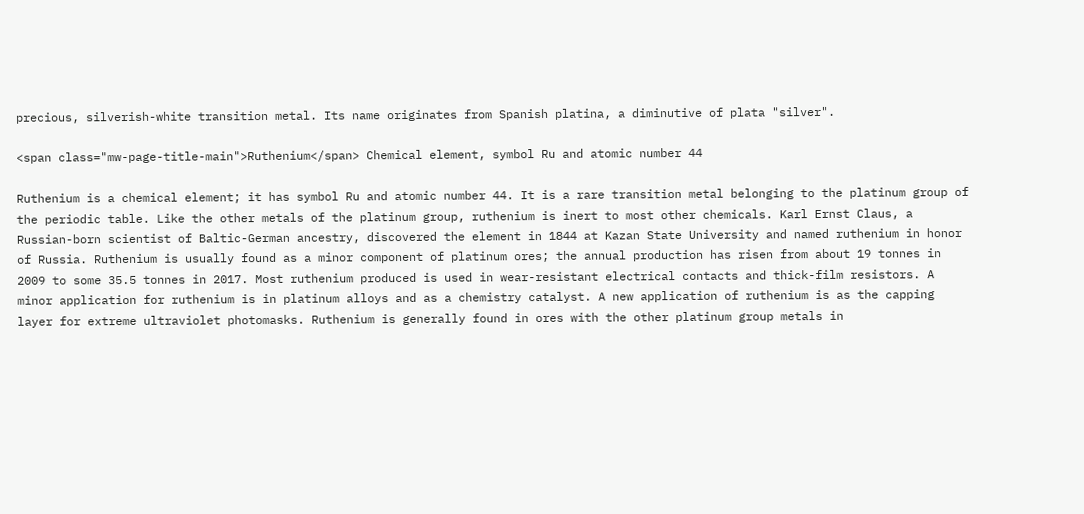precious, silverish-white transition metal. Its name originates from Spanish platina, a diminutive of plata "silver".

<span class="mw-page-title-main">Ruthenium</span> Chemical element, symbol Ru and atomic number 44

Ruthenium is a chemical element; it has symbol Ru and atomic number 44. It is a rare transition metal belonging to the platinum group of the periodic table. Like the other metals of the platinum group, ruthenium is inert to most other chemicals. Karl Ernst Claus, a Russian-born scientist of Baltic-German ancestry, discovered the element in 1844 at Kazan State University and named ruthenium in honor of Russia. Ruthenium is usually found as a minor component of platinum ores; the annual production has risen from about 19 tonnes in 2009 to some 35.5 tonnes in 2017. Most ruthenium produced is used in wear-resistant electrical contacts and thick-film resistors. A minor application for ruthenium is in platinum alloys and as a chemistry catalyst. A new application of ruthenium is as the capping layer for extreme ultraviolet photomasks. Ruthenium is generally found in ores with the other platinum group metals in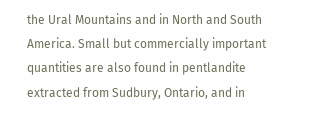the Ural Mountains and in North and South America. Small but commercially important quantities are also found in pentlandite extracted from Sudbury, Ontario, and in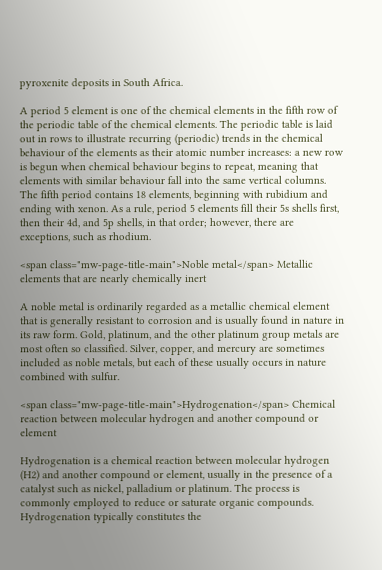pyroxenite deposits in South Africa.

A period 5 element is one of the chemical elements in the fifth row of the periodic table of the chemical elements. The periodic table is laid out in rows to illustrate recurring (periodic) trends in the chemical behaviour of the elements as their atomic number increases: a new row is begun when chemical behaviour begins to repeat, meaning that elements with similar behaviour fall into the same vertical columns. The fifth period contains 18 elements, beginning with rubidium and ending with xenon. As a rule, period 5 elements fill their 5s shells first, then their 4d, and 5p shells, in that order; however, there are exceptions, such as rhodium.

<span class="mw-page-title-main">Noble metal</span> Metallic elements that are nearly chemically inert

A noble metal is ordinarily regarded as a metallic chemical element that is generally resistant to corrosion and is usually found in nature in its raw form. Gold, platinum, and the other platinum group metals are most often so classified. Silver, copper, and mercury are sometimes included as noble metals, but each of these usually occurs in nature combined with sulfur.

<span class="mw-page-title-main">Hydrogenation</span> Chemical reaction between molecular hydrogen and another compound or element

Hydrogenation is a chemical reaction between molecular hydrogen (H2) and another compound or element, usually in the presence of a catalyst such as nickel, palladium or platinum. The process is commonly employed to reduce or saturate organic compounds. Hydrogenation typically constitutes the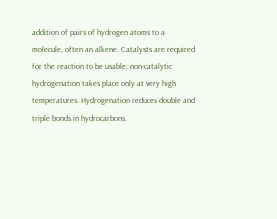addition of pairs of hydrogen atoms to a molecule, often an alkene. Catalysts are required for the reaction to be usable; non-catalytic hydrogenation takes place only at very high temperatures. Hydrogenation reduces double and triple bonds in hydrocarbons.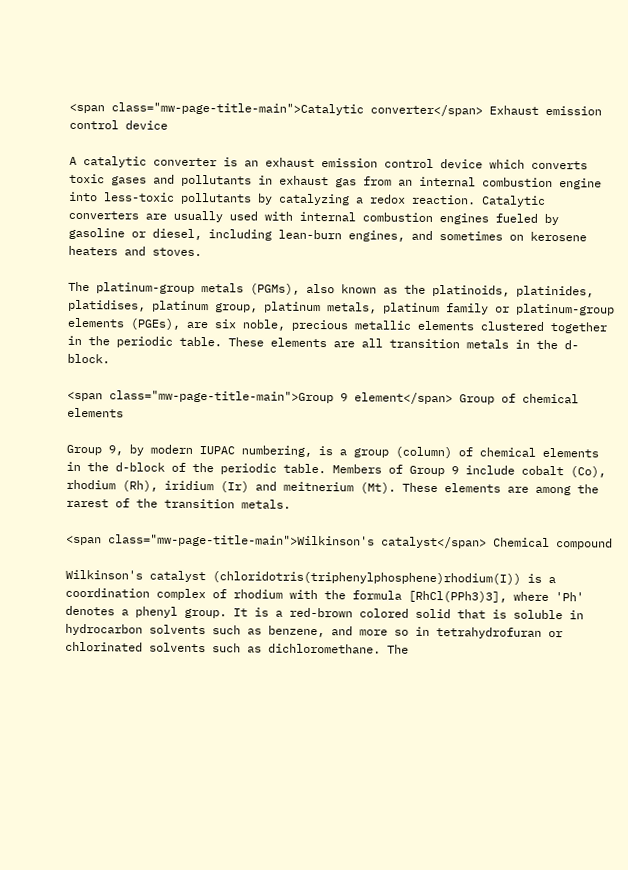<span class="mw-page-title-main">Catalytic converter</span> Exhaust emission control device

A catalytic converter is an exhaust emission control device which converts toxic gases and pollutants in exhaust gas from an internal combustion engine into less-toxic pollutants by catalyzing a redox reaction. Catalytic converters are usually used with internal combustion engines fueled by gasoline or diesel, including lean-burn engines, and sometimes on kerosene heaters and stoves.

The platinum-group metals (PGMs), also known as the platinoids, platinides, platidises, platinum group, platinum metals, platinum family or platinum-group elements (PGEs), are six noble, precious metallic elements clustered together in the periodic table. These elements are all transition metals in the d-block.

<span class="mw-page-title-main">Group 9 element</span> Group of chemical elements

Group 9, by modern IUPAC numbering, is a group (column) of chemical elements in the d-block of the periodic table. Members of Group 9 include cobalt (Co), rhodium (Rh), iridium (Ir) and meitnerium (Mt). These elements are among the rarest of the transition metals.

<span class="mw-page-title-main">Wilkinson's catalyst</span> Chemical compound

Wilkinson's catalyst (chloridotris(triphenylphosphene)rhodium(I)) is a coordination complex of rhodium with the formula [RhCl(PPh3)3], where 'Ph' denotes a phenyl group. It is a red-brown colored solid that is soluble in hydrocarbon solvents such as benzene, and more so in tetrahydrofuran or chlorinated solvents such as dichloromethane. The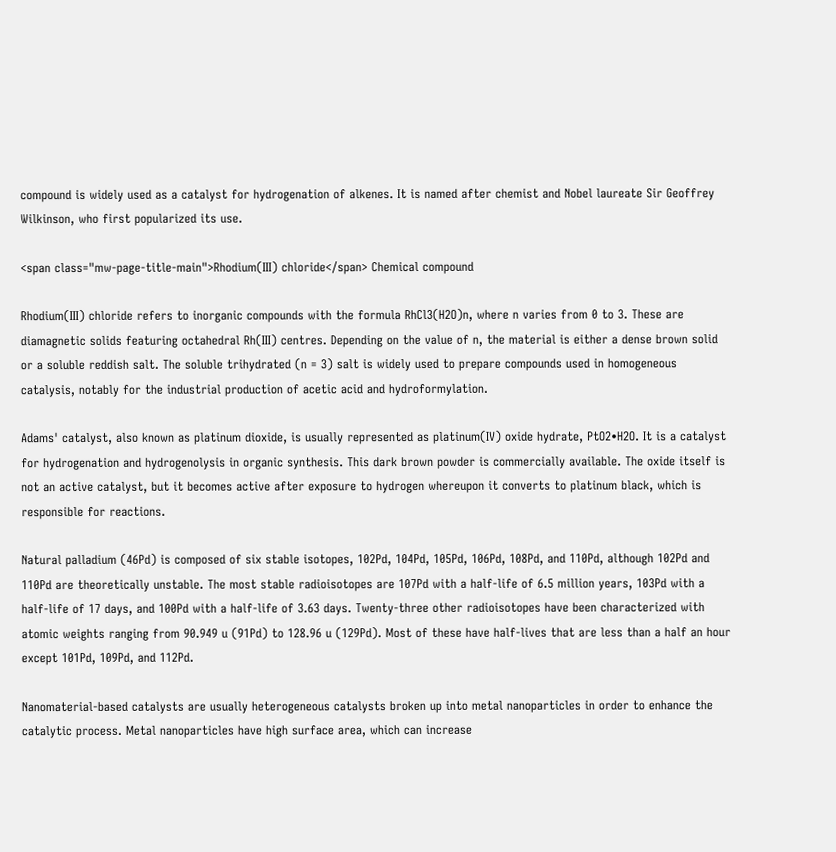compound is widely used as a catalyst for hydrogenation of alkenes. It is named after chemist and Nobel laureate Sir Geoffrey Wilkinson, who first popularized its use.

<span class="mw-page-title-main">Rhodium(III) chloride</span> Chemical compound

Rhodium(III) chloride refers to inorganic compounds with the formula RhCl3(H2O)n, where n varies from 0 to 3. These are diamagnetic solids featuring octahedral Rh(III) centres. Depending on the value of n, the material is either a dense brown solid or a soluble reddish salt. The soluble trihydrated (n = 3) salt is widely used to prepare compounds used in homogeneous catalysis, notably for the industrial production of acetic acid and hydroformylation.

Adams' catalyst, also known as platinum dioxide, is usually represented as platinum(IV) oxide hydrate, PtO2•H2O. It is a catalyst for hydrogenation and hydrogenolysis in organic synthesis. This dark brown powder is commercially available. The oxide itself is not an active catalyst, but it becomes active after exposure to hydrogen whereupon it converts to platinum black, which is responsible for reactions.

Natural palladium (46Pd) is composed of six stable isotopes, 102Pd, 104Pd, 105Pd, 106Pd, 108Pd, and 110Pd, although 102Pd and 110Pd are theoretically unstable. The most stable radioisotopes are 107Pd with a half-life of 6.5 million years, 103Pd with a half-life of 17 days, and 100Pd with a half-life of 3.63 days. Twenty-three other radioisotopes have been characterized with atomic weights ranging from 90.949 u (91Pd) to 128.96 u (129Pd). Most of these have half-lives that are less than a half an hour except 101Pd, 109Pd, and 112Pd.

Nanomaterial-based catalysts are usually heterogeneous catalysts broken up into metal nanoparticles in order to enhance the catalytic process. Metal nanoparticles have high surface area, which can increase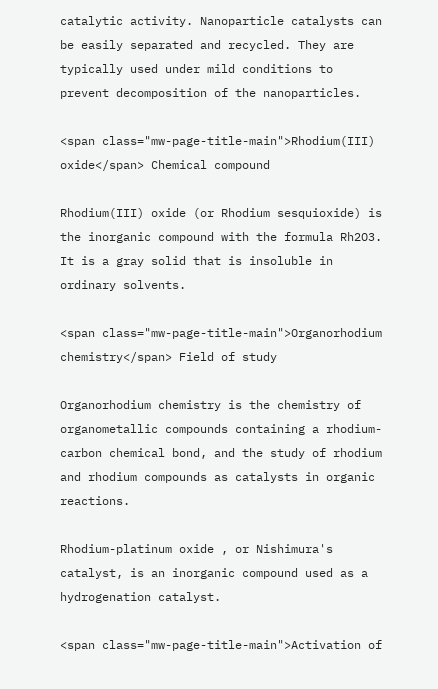catalytic activity. Nanoparticle catalysts can be easily separated and recycled. They are typically used under mild conditions to prevent decomposition of the nanoparticles.

<span class="mw-page-title-main">Rhodium(III) oxide</span> Chemical compound

Rhodium(III) oxide (or Rhodium sesquioxide) is the inorganic compound with the formula Rh2O3. It is a gray solid that is insoluble in ordinary solvents.

<span class="mw-page-title-main">Organorhodium chemistry</span> Field of study

Organorhodium chemistry is the chemistry of organometallic compounds containing a rhodium-carbon chemical bond, and the study of rhodium and rhodium compounds as catalysts in organic reactions.

Rhodium-platinum oxide , or Nishimura's catalyst, is an inorganic compound used as a hydrogenation catalyst.

<span class="mw-page-title-main">Activation of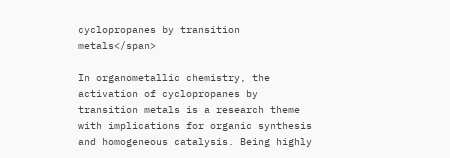cyclopropanes by transition metals</span>

In organometallic chemistry, the activation of cyclopropanes by transition metals is a research theme with implications for organic synthesis and homogeneous catalysis. Being highly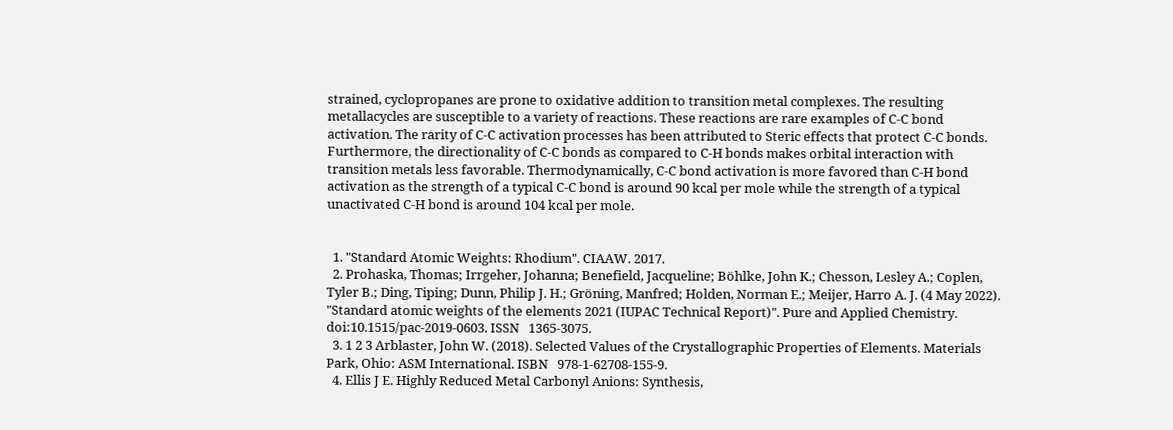strained, cyclopropanes are prone to oxidative addition to transition metal complexes. The resulting metallacycles are susceptible to a variety of reactions. These reactions are rare examples of C-C bond activation. The rarity of C-C activation processes has been attributed to Steric effects that protect C-C bonds. Furthermore, the directionality of C-C bonds as compared to C-H bonds makes orbital interaction with transition metals less favorable. Thermodynamically, C-C bond activation is more favored than C-H bond activation as the strength of a typical C-C bond is around 90 kcal per mole while the strength of a typical unactivated C-H bond is around 104 kcal per mole.


  1. "Standard Atomic Weights: Rhodium". CIAAW. 2017.
  2. Prohaska, Thomas; Irrgeher, Johanna; Benefield, Jacqueline; Böhlke, John K.; Chesson, Lesley A.; Coplen, Tyler B.; Ding, Tiping; Dunn, Philip J. H.; Gröning, Manfred; Holden, Norman E.; Meijer, Harro A. J. (4 May 2022). "Standard atomic weights of the elements 2021 (IUPAC Technical Report)". Pure and Applied Chemistry. doi:10.1515/pac-2019-0603. ISSN   1365-3075.
  3. 1 2 3 Arblaster, John W. (2018). Selected Values of the Crystallographic Properties of Elements. Materials Park, Ohio: ASM International. ISBN   978-1-62708-155-9.
  4. Ellis J E. Highly Reduced Metal Carbonyl Anions: Synthesis,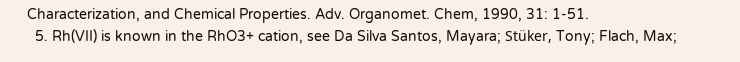Characterization, and Chemical Properties. Adv. Organomet. Chem, 1990, 31: 1-51.
  5. Rh(VII) is known in the RhO3+ cation, see Da Silva Santos, Mayara; Stüker, Tony; Flach, Max;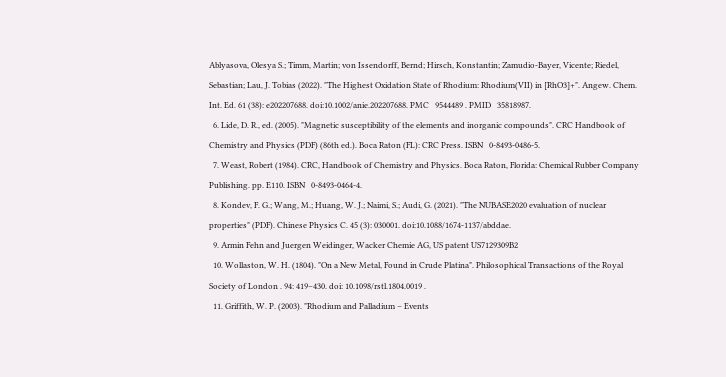Ablyasova, Olesya S.; Timm, Martin; von Issendorff, Bernd; Hirsch, Konstantin; Zamudio‐Bayer, Vicente; Riedel, Sebastian; Lau, J. Tobias (2022). "The Highest Oxidation State of Rhodium: Rhodium(VII) in [RhO3]+". Angew. Chem. Int. Ed. 61 (38): e202207688. doi:10.1002/anie.202207688. PMC   9544489 . PMID   35818987.
  6. Lide, D. R., ed. (2005). "Magnetic susceptibility of the elements and inorganic compounds". CRC Handbook of Chemistry and Physics (PDF) (86th ed.). Boca Raton (FL): CRC Press. ISBN   0-8493-0486-5.
  7. Weast, Robert (1984). CRC, Handbook of Chemistry and Physics. Boca Raton, Florida: Chemical Rubber Company Publishing. pp. E110. ISBN   0-8493-0464-4.
  8. Kondev, F. G.; Wang, M.; Huang, W. J.; Naimi, S.; Audi, G. (2021). "The NUBASE2020 evaluation of nuclear properties" (PDF). Chinese Physics C. 45 (3): 030001. doi:10.1088/1674-1137/abddae.
  9. Armin Fehn and Juergen Weidinger, Wacker Chemie AG, US patent US7129309B2
  10. Wollaston, W. H. (1804). "On a New Metal, Found in Crude Platina". Philosophical Transactions of the Royal Society of London . 94: 419–430. doi: 10.1098/rstl.1804.0019 .
  11. Griffith, W. P. (2003). "Rhodium and Palladium – Events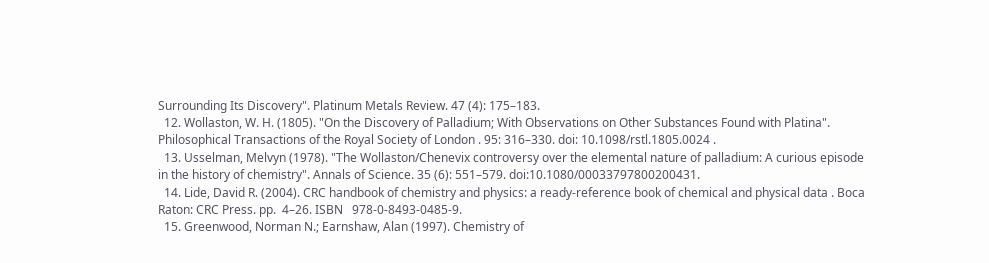Surrounding Its Discovery". Platinum Metals Review. 47 (4): 175–183.
  12. Wollaston, W. H. (1805). "On the Discovery of Palladium; With Observations on Other Substances Found with Platina". Philosophical Transactions of the Royal Society of London . 95: 316–330. doi: 10.1098/rstl.1805.0024 .
  13. Usselman, Melvyn (1978). "The Wollaston/Chenevix controversy over the elemental nature of palladium: A curious episode in the history of chemistry". Annals of Science. 35 (6): 551–579. doi:10.1080/00033797800200431.
  14. Lide, David R. (2004). CRC handbook of chemistry and physics: a ready-reference book of chemical and physical data . Boca Raton: CRC Press. pp.  4–26. ISBN   978-0-8493-0485-9.
  15. Greenwood, Norman N.; Earnshaw, Alan (1997). Chemistry of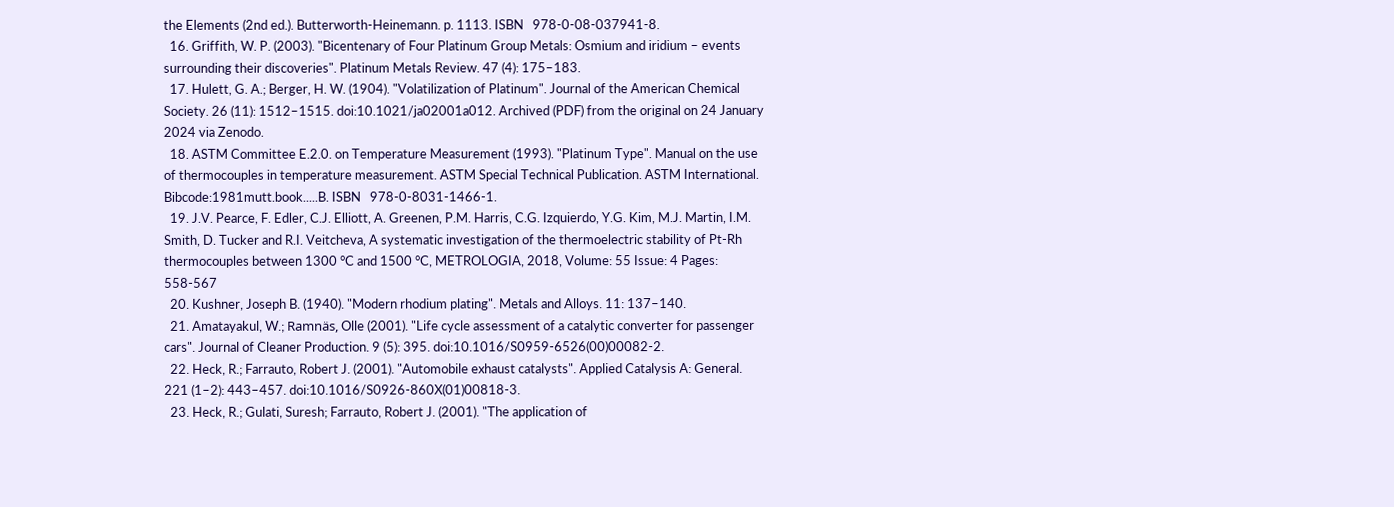the Elements (2nd ed.). Butterworth-Heinemann. p. 1113. ISBN   978-0-08-037941-8.
  16. Griffith, W. P. (2003). "Bicentenary of Four Platinum Group Metals: Osmium and iridium – events surrounding their discoveries". Platinum Metals Review. 47 (4): 175–183.
  17. Hulett, G. A.; Berger, H. W. (1904). "Volatilization of Platinum". Journal of the American Chemical Society. 26 (11): 1512–1515. doi:10.1021/ja02001a012. Archived (PDF) from the original on 24 January 2024 via Zenodo.
  18. ASTM Committee E.2.0. on Temperature Measurement (1993). "Platinum Type". Manual on the use of thermocouples in temperature measurement. ASTM Special Technical Publication. ASTM International. Bibcode:1981mutt.book.....B. ISBN   978-0-8031-1466-1.
  19. J.V. Pearce, F. Edler, C.J. Elliott, A. Greenen, P.M. Harris, C.G. Izquierdo, Y.G. Kim, M.J. Martin, I.M. Smith, D. Tucker and R.I. Veitcheva, A systematic investigation of the thermoelectric stability of Pt-Rh thermocouples between 1300 °C and 1500 °C, METROLOGIA, 2018, Volume: 55 Issue: 4 Pages: 558-567
  20. Kushner, Joseph B. (1940). "Modern rhodium plating". Metals and Alloys. 11: 137–140.
  21. Amatayakul, W.; Ramnäs, Olle (2001). "Life cycle assessment of a catalytic converter for passenger cars". Journal of Cleaner Production. 9 (5): 395. doi:10.1016/S0959-6526(00)00082-2.
  22. Heck, R.; Farrauto, Robert J. (2001). "Automobile exhaust catalysts". Applied Catalysis A: General. 221 (1–2): 443–457. doi:10.1016/S0926-860X(01)00818-3.
  23. Heck, R.; Gulati, Suresh; Farrauto, Robert J. (2001). "The application of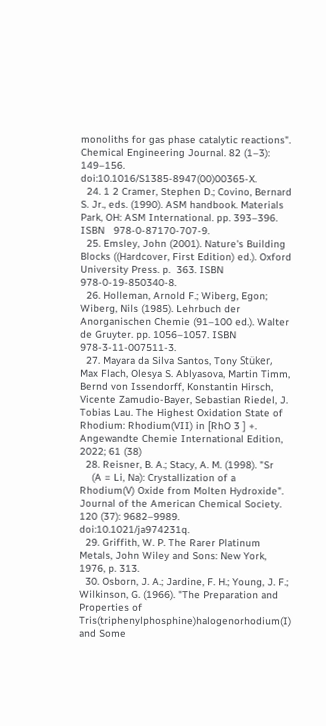monoliths for gas phase catalytic reactions". Chemical Engineering Journal. 82 (1–3): 149–156. doi:10.1016/S1385-8947(00)00365-X.
  24. 1 2 Cramer, Stephen D.; Covino, Bernard S. Jr., eds. (1990). ASM handbook. Materials Park, OH: ASM International. pp. 393–396. ISBN   978-0-87170-707-9.
  25. Emsley, John (2001). Nature's Building Blocks ((Hardcover, First Edition) ed.). Oxford University Press. p.  363. ISBN   978-0-19-850340-8.
  26. Holleman, Arnold F.; Wiberg, Egon; Wiberg, Nils (1985). Lehrbuch der Anorganischen Chemie (91–100 ed.). Walter de Gruyter. pp. 1056–1057. ISBN   978-3-11-007511-3.
  27. Mayara da Silva Santos, Tony Stüker, Max Flach, Olesya S. Ablyasova, Martin Timm, Bernd von Issendorff, Konstantin Hirsch, Vicente Zamudio‐Bayer, Sebastian Riedel, J. Tobias Lau. The Highest Oxidation State of Rhodium: Rhodium(VII) in [RhO 3 ] +. Angewandte Chemie International Edition, 2022; 61 (38)
  28. Reisner, B. A.; Stacy, A. M. (1998). "Sr
    (A = Li, Na): Crystallization of a Rhodium(V) Oxide from Molten Hydroxide". Journal of the American Chemical Society. 120 (37): 9682–9989. doi:10.1021/ja974231q.
  29. Griffith, W. P. The Rarer Platinum Metals, John Wiley and Sons: New York, 1976, p. 313.
  30. Osborn, J. A.; Jardine, F. H.; Young, J. F.; Wilkinson, G. (1966). "The Preparation and Properties of Tris(triphenylphosphine)halogenorhodium(I) and Some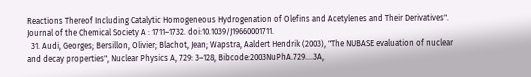Reactions Thereof Including Catalytic Homogeneous Hydrogenation of Olefins and Acetylenes and Their Derivatives". Journal of the Chemical Society A : 1711–1732. doi:10.1039/J19660001711.
  31. Audi, Georges; Bersillon, Olivier; Blachot, Jean; Wapstra, Aaldert Hendrik (2003), "The NUBASE evaluation of nuclear and decay properties", Nuclear Physics A, 729: 3–128, Bibcode:2003NuPhA.729....3A,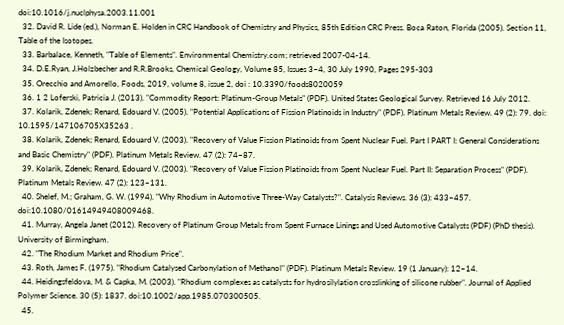doi:10.1016/j.nuclphysa.2003.11.001
  32. David R. Lide (ed.), Norman E. Holden in CRC Handbook of Chemistry and Physics, 85th Edition CRC Press. Boca Raton, Florida (2005). Section 11, Table of the Isotopes.
  33. Barbalace, Kenneth, "Table of Elements". Environmental Chemistry.com; retrieved 2007-04-14.
  34. D.E.Ryan, J.Holzbecher and R.R.Brooks, Chemical Geology, Volume 85, Issues 3–4, 30 July 1990, Pages 295-303
  35. Orecchio and Amorello, Foods, 2019, volume 8, issue 2, doi : 10.3390/foods8020059
  36. 1 2 Loferski, Patricia J. (2013). "Commodity Report: Platinum-Group Metals" (PDF). United States Geological Survey. Retrieved 16 July 2012.
  37. Kolarik, Zdenek; Renard, Edouard V. (2005). "Potential Applications of Fission Platinoids in Industry" (PDF). Platinum Metals Review. 49 (2): 79. doi: 10.1595/147106705X35263 .
  38. Kolarik, Zdenek; Renard, Edouard V. (2003). "Recovery of Value Fission Platinoids from Spent Nuclear Fuel. Part I PART I: General Considerations and Basic Chemistry" (PDF). Platinum Metals Review. 47 (2): 74–87.
  39. Kolarik, Zdenek; Renard, Edouard V. (2003). "Recovery of Value Fission Platinoids from Spent Nuclear Fuel. Part II: Separation Process" (PDF). Platinum Metals Review. 47 (2): 123–131.
  40. Shelef, M.; Graham, G. W. (1994). "Why Rhodium in Automotive Three-Way Catalysts?". Catalysis Reviews. 36 (3): 433–457. doi:10.1080/01614949408009468.
  41. Murray, Angela Janet (2012). Recovery of Platinum Group Metals from Spent Furnace Linings and Used Automotive Catalysts (PDF) (PhD thesis). University of Birmingham.
  42. "The Rhodium Market and Rhodium Price".
  43. Roth, James F. (1975). "Rhodium Catalysed Carbonylation of Methanol" (PDF). Platinum Metals Review. 19 (1 January): 12–14.
  44. Heidingsfeldova, M. & Capka, M. (2003). "Rhodium complexes as catalysts for hydrosilylation crosslinking of silicone rubber". Journal of Applied Polymer Science. 30 (5): 1837. doi:10.1002/app.1985.070300505.
  45.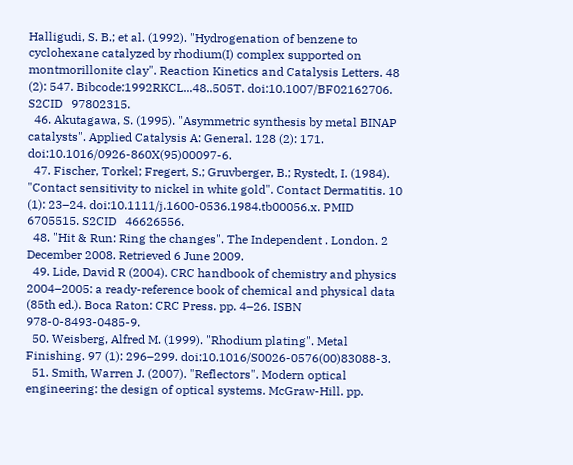Halligudi, S. B.; et al. (1992). "Hydrogenation of benzene to cyclohexane catalyzed by rhodium(I) complex supported on montmorillonite clay". Reaction Kinetics and Catalysis Letters. 48 (2): 547. Bibcode:1992RKCL...48..505T. doi:10.1007/BF02162706. S2CID   97802315.
  46. Akutagawa, S. (1995). "Asymmetric synthesis by metal BINAP catalysts". Applied Catalysis A: General. 128 (2): 171. doi:10.1016/0926-860X(95)00097-6.
  47. Fischer, Torkel; Fregert, S.; Gruvberger, B.; Rystedt, I. (1984). "Contact sensitivity to nickel in white gold". Contact Dermatitis. 10 (1): 23–24. doi:10.1111/j.1600-0536.1984.tb00056.x. PMID   6705515. S2CID   46626556.
  48. "Hit & Run: Ring the changes". The Independent . London. 2 December 2008. Retrieved 6 June 2009.
  49. Lide, David R (2004). CRC handbook of chemistry and physics 2004–2005: a ready-reference book of chemical and physical data (85th ed.). Boca Raton: CRC Press. pp. 4–26. ISBN   978-0-8493-0485-9.
  50. Weisberg, Alfred M. (1999). "Rhodium plating". Metal Finishing. 97 (1): 296–299. doi:10.1016/S0026-0576(00)83088-3.
  51. Smith, Warren J. (2007). "Reflectors". Modern optical engineering: the design of optical systems. McGraw-Hill. pp.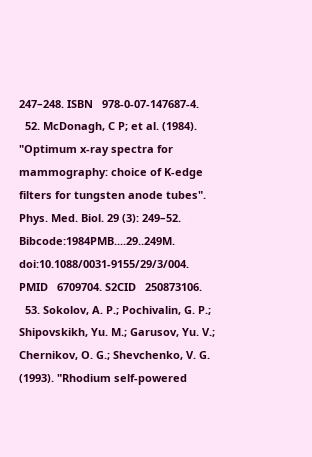247–248. ISBN   978-0-07-147687-4.
  52. McDonagh, C P; et al. (1984). "Optimum x-ray spectra for mammography: choice of K-edge filters for tungsten anode tubes". Phys. Med. Biol. 29 (3): 249–52. Bibcode:1984PMB....29..249M. doi:10.1088/0031-9155/29/3/004. PMID   6709704. S2CID   250873106.
  53. Sokolov, A. P.; Pochivalin, G. P.; Shipovskikh, Yu. M.; Garusov, Yu. V.; Chernikov, O. G.; Shevchenko, V. G. (1993). "Rhodium self-powered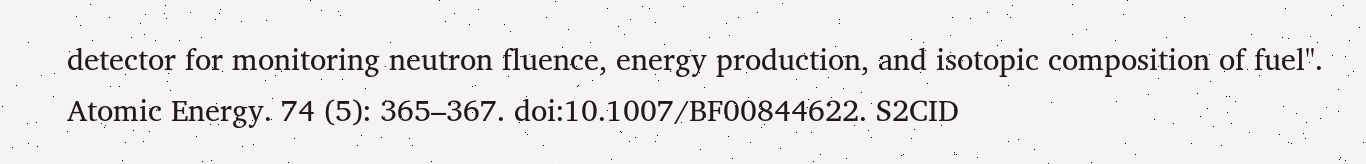detector for monitoring neutron fluence, energy production, and isotopic composition of fuel". Atomic Energy. 74 (5): 365–367. doi:10.1007/BF00844622. S2CID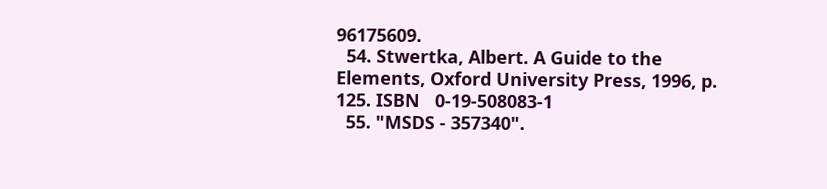96175609.
  54. Stwertka, Albert. A Guide to the Elements, Oxford University Press, 1996, p. 125. ISBN   0-19-508083-1
  55. "MSDS - 357340".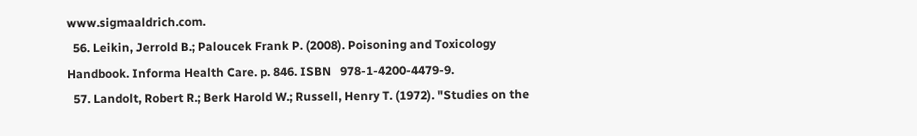www.sigmaaldrich.com.
  56. Leikin, Jerrold B.; Paloucek Frank P. (2008). Poisoning and Toxicology Handbook. Informa Health Care. p. 846. ISBN   978-1-4200-4479-9.
  57. Landolt, Robert R.; Berk Harold W.; Russell, Henry T. (1972). "Studies on the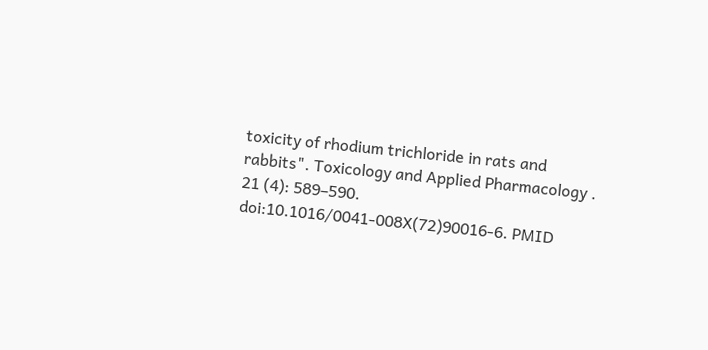toxicity of rhodium trichloride in rats and rabbits". Toxicology and Applied Pharmacology . 21 (4): 589–590. doi:10.1016/0041-008X(72)90016-6. PMID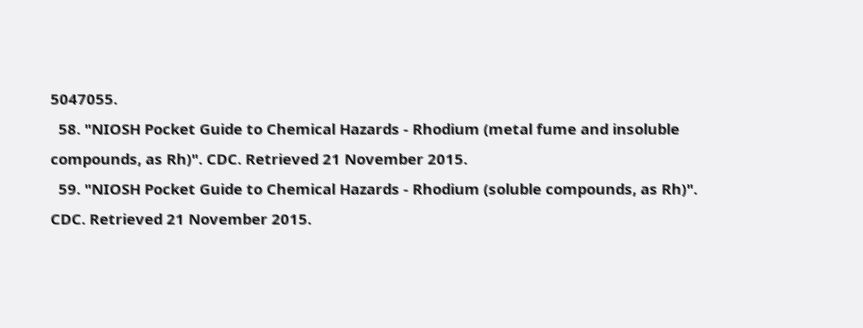5047055.
  58. "NIOSH Pocket Guide to Chemical Hazards - Rhodium (metal fume and insoluble compounds, as Rh)". CDC. Retrieved 21 November 2015.
  59. "NIOSH Pocket Guide to Chemical Hazards - Rhodium (soluble compounds, as Rh)". CDC. Retrieved 21 November 2015.